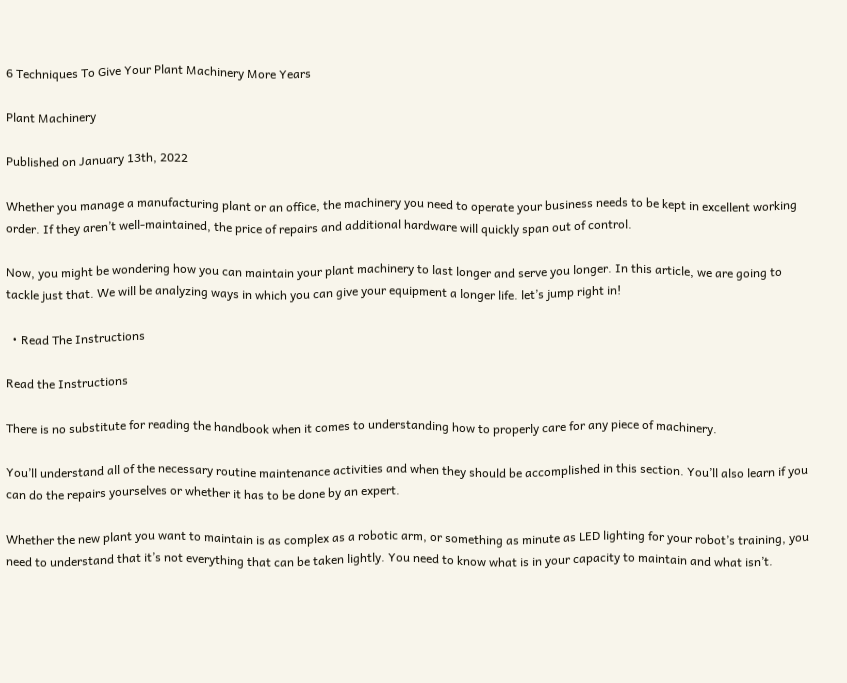6 Techniques To Give Your Plant Machinery More Years

Plant Machinery

Published on January 13th, 2022

Whether you manage a manufacturing plant or an office, the machinery you need to operate your business needs to be kept in excellent working order. If they aren’t well-maintained, the price of repairs and additional hardware will quickly span out of control.

Now, you might be wondering how you can maintain your plant machinery to last longer and serve you longer. In this article, we are going to tackle just that. We will be analyzing ways in which you can give your equipment a longer life. let’s jump right in!

  • Read The Instructions

Read the Instructions

There is no substitute for reading the handbook when it comes to understanding how to properly care for any piece of machinery.

You’ll understand all of the necessary routine maintenance activities and when they should be accomplished in this section. You’ll also learn if you can do the repairs yourselves or whether it has to be done by an expert.

Whether the new plant you want to maintain is as complex as a robotic arm, or something as minute as LED lighting for your robot’s training, you need to understand that it’s not everything that can be taken lightly. You need to know what is in your capacity to maintain and what isn’t.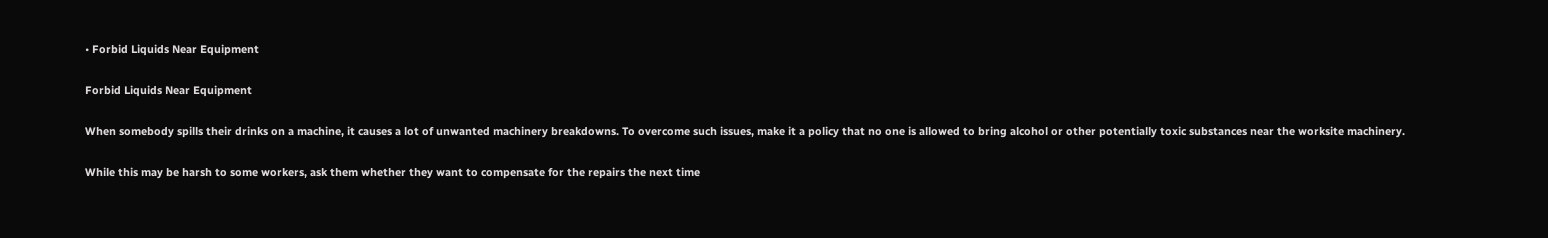• Forbid Liquids Near Equipment

Forbid Liquids Near Equipment

When somebody spills their drinks on a machine, it causes a lot of unwanted machinery breakdowns. To overcome such issues, make it a policy that no one is allowed to bring alcohol or other potentially toxic substances near the worksite machinery.

While this may be harsh to some workers, ask them whether they want to compensate for the repairs the next time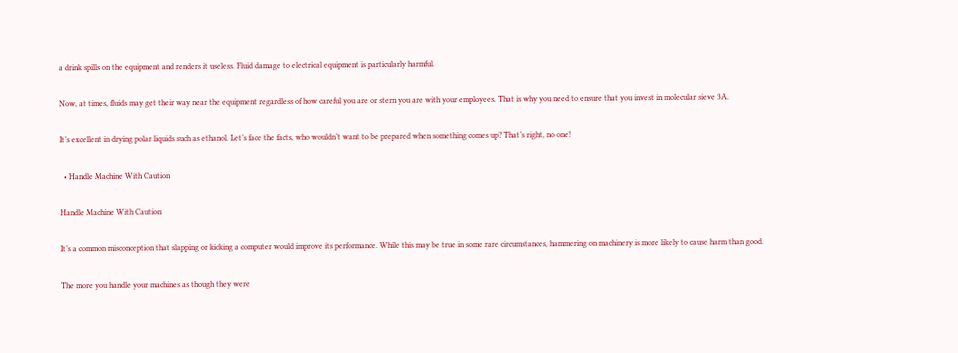a drink spills on the equipment and renders it useless. Fluid damage to electrical equipment is particularly harmful.

Now, at times, fluids may get their way near the equipment regardless of how careful you are or stern you are with your employees. That is why you need to ensure that you invest in molecular sieve 3A.

It’s excellent in drying polar liquids such as ethanol. Let’s face the facts, who wouldn’t want to be prepared when something comes up? That’s right, no one!

  • Handle Machine With Caution

Handle Machine With Caution

It’s a common misconception that slapping or kicking a computer would improve its performance. While this may be true in some rare circumstances, hammering on machinery is more likely to cause harm than good.

The more you handle your machines as though they were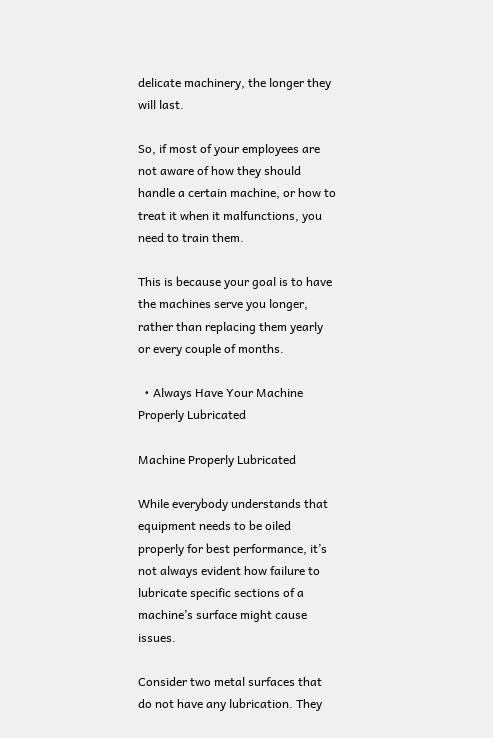delicate machinery, the longer they will last.

So, if most of your employees are not aware of how they should handle a certain machine, or how to treat it when it malfunctions, you need to train them.

This is because your goal is to have the machines serve you longer, rather than replacing them yearly or every couple of months.

  • Always Have Your Machine Properly Lubricated

Machine Properly Lubricated

While everybody understands that equipment needs to be oiled properly for best performance, it’s not always evident how failure to lubricate specific sections of a machine’s surface might cause issues.

Consider two metal surfaces that do not have any lubrication. They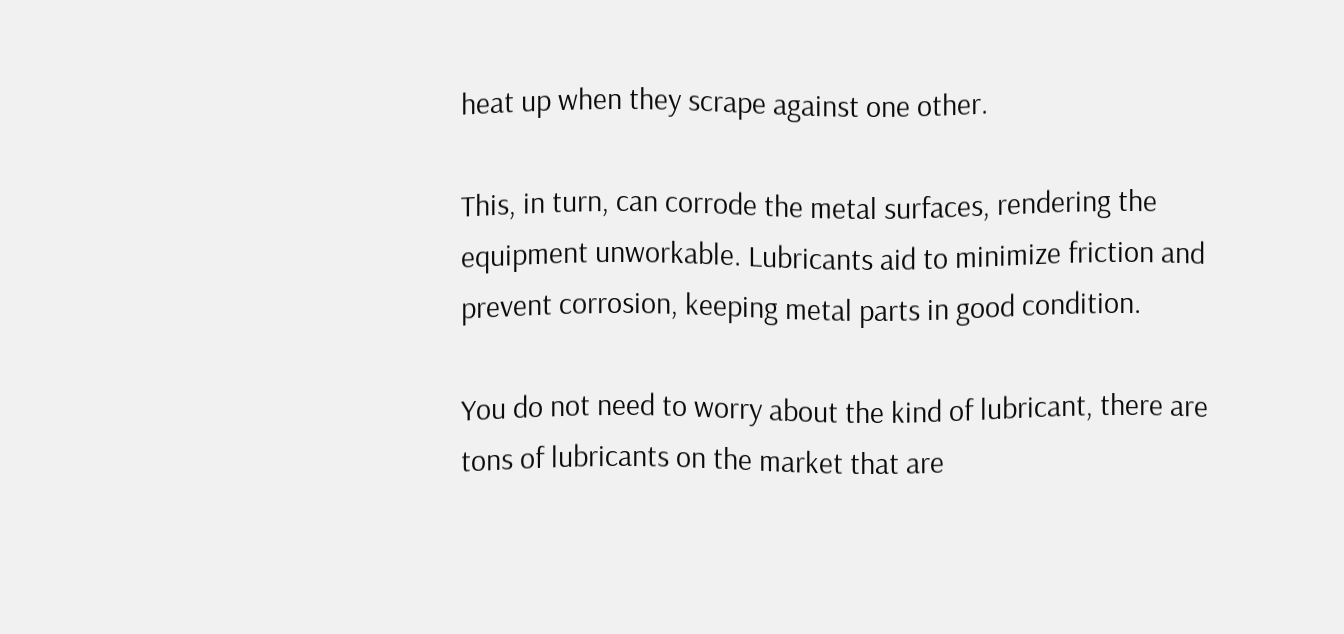heat up when they scrape against one other.

This, in turn, can corrode the metal surfaces, rendering the equipment unworkable. Lubricants aid to minimize friction and prevent corrosion, keeping metal parts in good condition.

You do not need to worry about the kind of lubricant, there are tons of lubricants on the market that are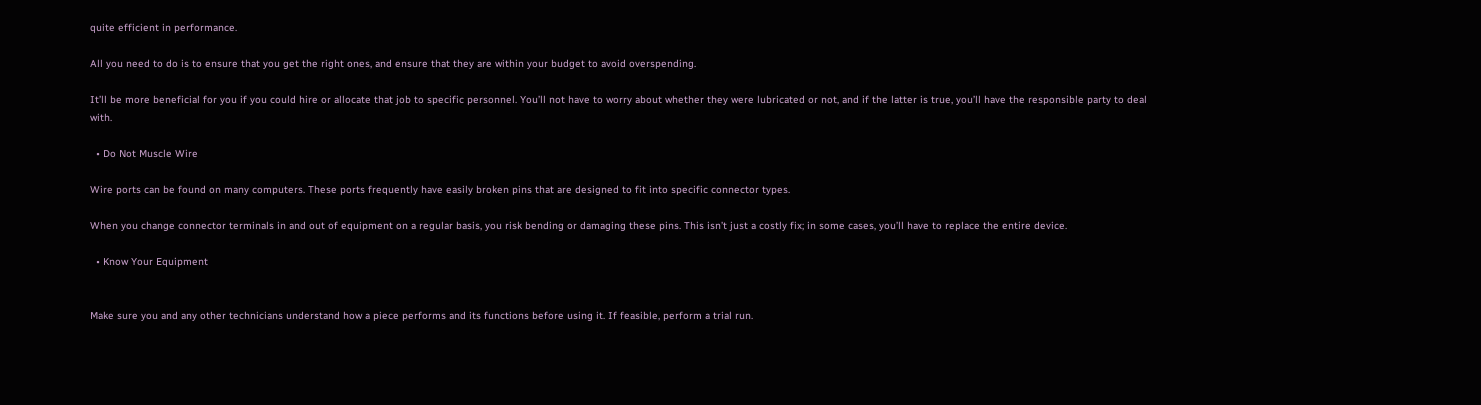quite efficient in performance.

All you need to do is to ensure that you get the right ones, and ensure that they are within your budget to avoid overspending.

It’ll be more beneficial for you if you could hire or allocate that job to specific personnel. You’ll not have to worry about whether they were lubricated or not, and if the latter is true, you’ll have the responsible party to deal with.

  • Do Not Muscle Wire

Wire ports can be found on many computers. These ports frequently have easily broken pins that are designed to fit into specific connector types.

When you change connector terminals in and out of equipment on a regular basis, you risk bending or damaging these pins. This isn’t just a costly fix; in some cases, you’ll have to replace the entire device.

  • Know Your Equipment


Make sure you and any other technicians understand how a piece performs and its functions before using it. If feasible, perform a trial run.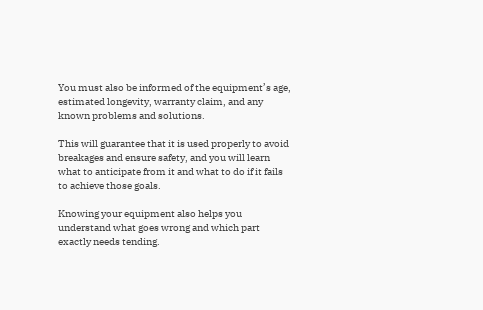You must also be informed of the equipment’s age, estimated longevity, warranty claim, and any known problems and solutions.

This will guarantee that it is used properly to avoid breakages and ensure safety, and you will learn what to anticipate from it and what to do if it fails to achieve those goals.

Knowing your equipment also helps you understand what goes wrong and which part exactly needs tending.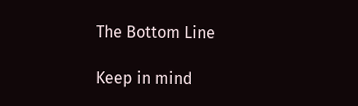The Bottom Line

Keep in mind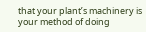that your plant’s machinery is your method of doing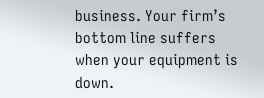business. Your firm’s bottom line suffers when your equipment is down.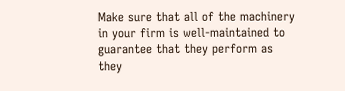Make sure that all of the machinery in your firm is well-maintained to guarantee that they perform as they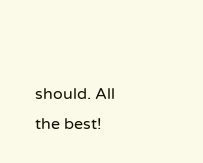should. All the best!